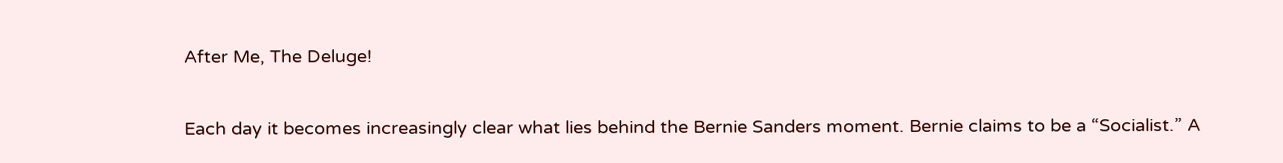After Me, The Deluge!

Each day it becomes increasingly clear what lies behind the Bernie Sanders moment. Bernie claims to be a “Socialist.” A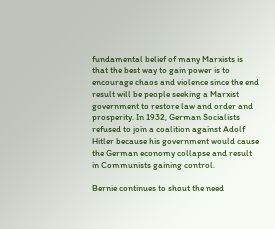fundamental belief of many Marxists is that the best way to gain power is to encourage chaos and violence since the end result will be people seeking a Marxist government to restore law and order and prosperity. In 1932, German Socialists refused to join a coalition against Adolf Hitler because his government would cause the German economy collapse and result in Communists gaining control.

Bernie continues to shout the need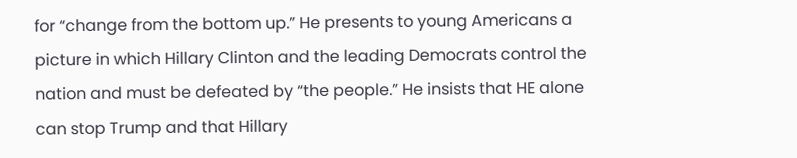for “change from the bottom up.” He presents to young Americans a picture in which Hillary Clinton and the leading Democrats control the nation and must be defeated by “the people.” He insists that HE alone can stop Trump and that Hillary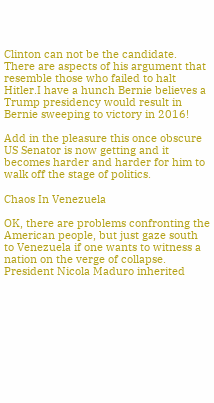Clinton can not be the candidate. There are aspects of his argument that resemble those who failed to halt Hitler.I have a hunch Bernie believes a Trump presidency would result in Bernie sweeping to victory in 2016!

Add in the pleasure this once obscure US Senator is now getting and it becomes harder and harder for him to walk off the stage of politics.

Chaos In Venezuela

OK, there are problems confronting the American people, but just gaze south to Venezuela if one wants to witness a nation on the verge of collapse. President Nicola Maduro inherited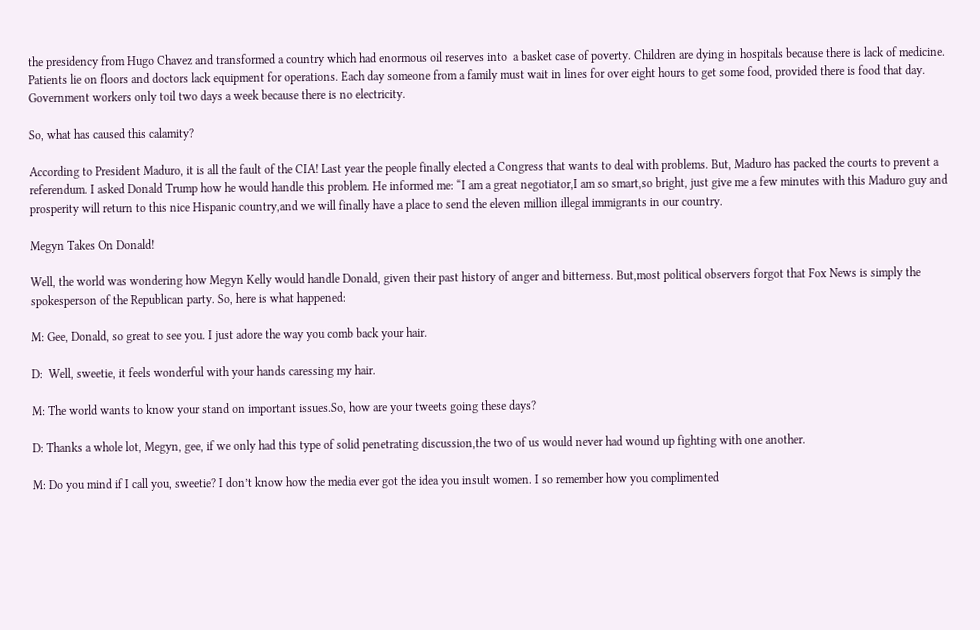the presidency from Hugo Chavez and transformed a country which had enormous oil reserves into  a basket case of poverty. Children are dying in hospitals because there is lack of medicine. Patients lie on floors and doctors lack equipment for operations. Each day someone from a family must wait in lines for over eight hours to get some food, provided there is food that day. Government workers only toil two days a week because there is no electricity.

So, what has caused this calamity?

According to President Maduro, it is all the fault of the CIA! Last year the people finally elected a Congress that wants to deal with problems. But, Maduro has packed the courts to prevent a referendum. I asked Donald Trump how he would handle this problem. He informed me: “I am a great negotiator,I am so smart,so bright, just give me a few minutes with this Maduro guy and prosperity will return to this nice Hispanic country,and we will finally have a place to send the eleven million illegal immigrants in our country.

Megyn Takes On Donald!

Well, the world was wondering how Megyn Kelly would handle Donald, given their past history of anger and bitterness. But,most political observers forgot that Fox News is simply the spokesperson of the Republican party. So, here is what happened:

M: Gee, Donald, so great to see you. I just adore the way you comb back your hair.

D:  Well, sweetie, it feels wonderful with your hands caressing my hair.

M: The world wants to know your stand on important issues.So, how are your tweets going these days?

D: Thanks a whole lot, Megyn, gee, if we only had this type of solid penetrating discussion,the two of us would never had wound up fighting with one another.

M: Do you mind if I call you, sweetie? I don’t know how the media ever got the idea you insult women. I so remember how you complimented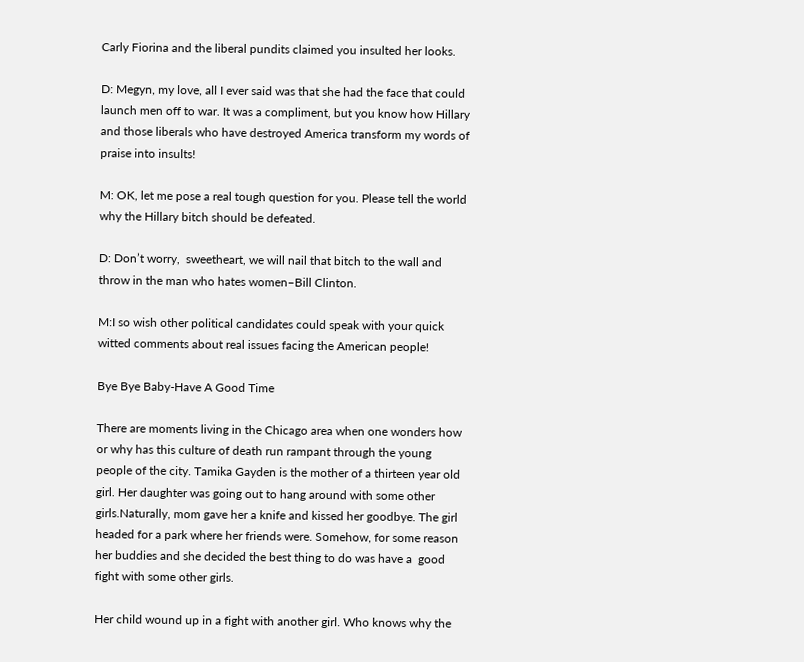Carly Fiorina and the liberal pundits claimed you insulted her looks.

D: Megyn, my love, all I ever said was that she had the face that could launch men off to war. It was a compliment, but you know how Hillary and those liberals who have destroyed America transform my words of praise into insults!

M: OK, let me pose a real tough question for you. Please tell the world why the Hillary bitch should be defeated.

D: Don’t worry,  sweetheart, we will nail that bitch to the wall and throw in the man who hates women–Bill Clinton.

M:I so wish other political candidates could speak with your quick witted comments about real issues facing the American people!

Bye Bye Baby-Have A Good Time

There are moments living in the Chicago area when one wonders how or why has this culture of death run rampant through the young people of the city. Tamika Gayden is the mother of a thirteen year old girl. Her daughter was going out to hang around with some other girls.Naturally, mom gave her a knife and kissed her goodbye. The girl headed for a park where her friends were. Somehow, for some reason her buddies and she decided the best thing to do was have a  good fight with some other girls.

Her child wound up in a fight with another girl. Who knows why the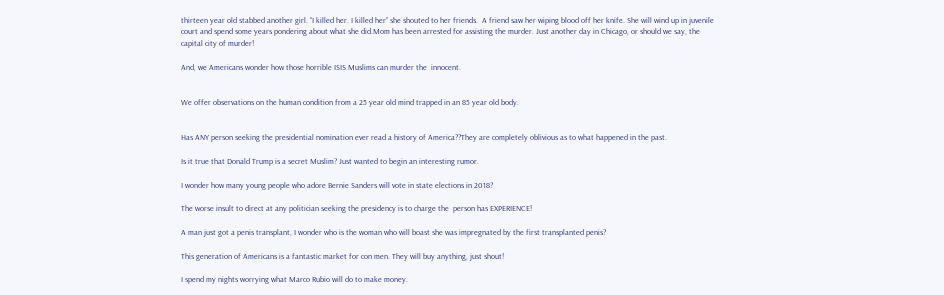thirteen year old stabbed another girl. “I killed her. I killed her” she shouted to her friends.  A friend saw her wiping blood off her knife. She will wind up in juvenile court and spend some years pondering about what she did.Mom has been arrested for assisting the murder. Just another day in Chicago, or should we say, the capital city of murder!

And, we Americans wonder how those horrible ISIS Muslims can murder the  innocent.


We offer observations on the human condition from a 25 year old mind trapped in an 85 year old body.


Has ANY person seeking the presidential nomination ever read a history of America??They are completely oblivious as to what happened in the past.

Is it true that Donald Trump is a secret Muslim? Just wanted to begin an interesting rumor.

I wonder how many young people who adore Bernie Sanders will vote in state elections in 2018?

The worse insult to direct at any politician seeking the presidency is to charge the  person has EXPERIENCE!

A man just got a penis transplant, I wonder who is the woman who will boast she was impregnated by the first transplanted penis?

This generation of Americans is a fantastic market for con men. They will buy anything, just shout!

I spend my nights worrying what Marco Rubio will do to make money.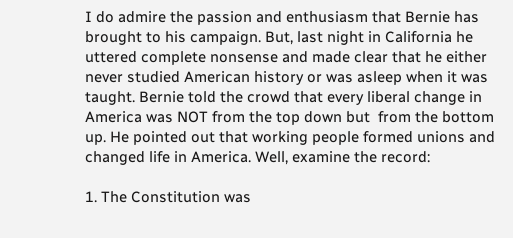I do admire the passion and enthusiasm that Bernie has brought to his campaign. But, last night in California he uttered complete nonsense and made clear that he either never studied American history or was asleep when it was taught. Bernie told the crowd that every liberal change in America was NOT from the top down but  from the bottom up. He pointed out that working people formed unions and changed life in America. Well, examine the record:

1. The Constitution was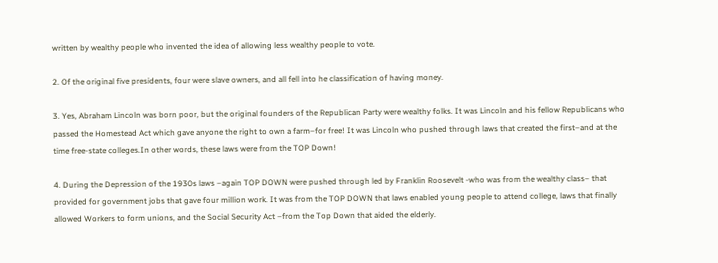written by wealthy people who invented the idea of allowing less wealthy people to vote.

2. Of the original five presidents, four were slave owners, and all fell into he classification of having money.

3. Yes, Abraham Lincoln was born poor, but the original founders of the Republican Party were wealthy folks. It was Lincoln and his fellow Republicans who passed the Homestead Act which gave anyone the right to own a farm–for free! It was Lincoln who pushed through laws that created the first–and at the time free-state colleges.In other words, these laws were from the TOP Down!

4. During the Depression of the 1930s laws –again TOP DOWN were pushed through led by Franklin Roosevelt -who was from the wealthy class– that provided for government jobs that gave four million work. It was from the TOP DOWN that laws enabled young people to attend college, laws that finally allowed Workers to form unions, and the Social Security Act –from the Top Down that aided the elderly.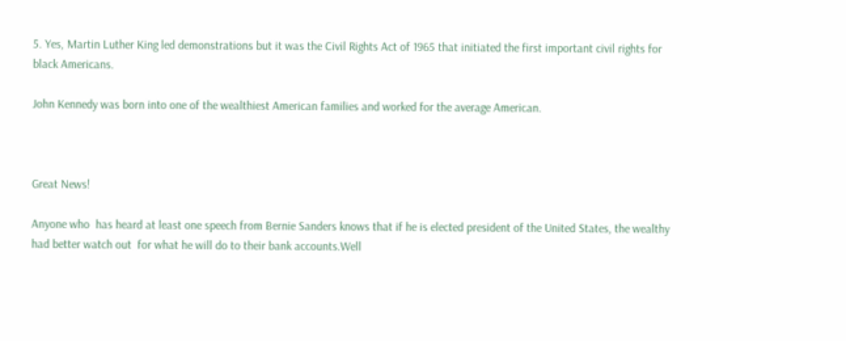5. Yes, Martin Luther King led demonstrations but it was the Civil Rights Act of 1965 that initiated the first important civil rights for black Americans.

John Kennedy was born into one of the wealthiest American families and worked for the average American.



Great News!

Anyone who  has heard at least one speech from Bernie Sanders knows that if he is elected president of the United States, the wealthy had better watch out  for what he will do to their bank accounts.Well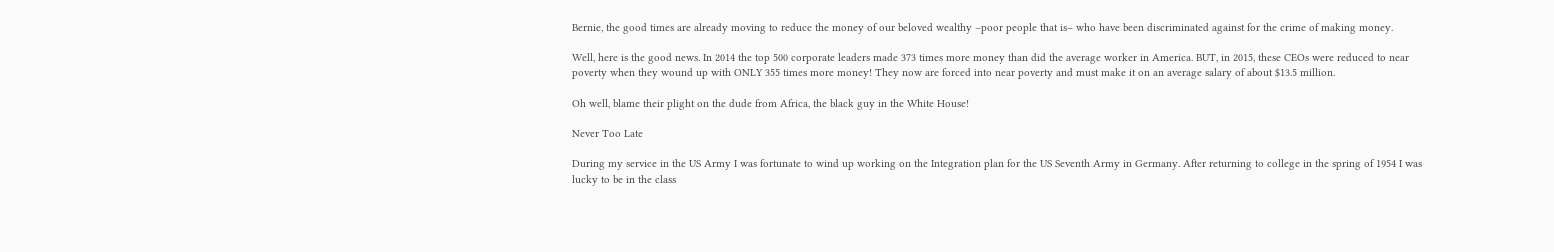Bernie, the good times are already moving to reduce the money of our beloved wealthy –poor people that is– who have been discriminated against for the crime of making money.

Well, here is the good news. In 2014 the top 500 corporate leaders made 373 times more money than did the average worker in America. BUT, in 2015, these CEOs were reduced to near poverty when they wound up with ONLY 355 times more money! They now are forced into near poverty and must make it on an average salary of about $13.5 million.

Oh well, blame their plight on the dude from Africa, the black guy in the White House!

Never Too Late

During my service in the US Army I was fortunate to wind up working on the Integration plan for the US Seventh Army in Germany. After returning to college in the spring of 1954 I was lucky to be in the class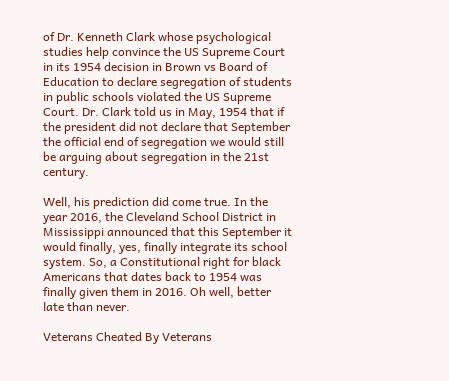of Dr. Kenneth Clark whose psychological studies help convince the US Supreme Court in its 1954 decision in Brown vs Board of Education to declare segregation of students in public schools violated the US Supreme Court. Dr. Clark told us in May, 1954 that if the president did not declare that September the official end of segregation we would still be arguing about segregation in the 21st century.

Well, his prediction did come true. In the year 2016, the Cleveland School District in Mississippi announced that this September it would finally, yes, finally integrate its school system. So, a Constitutional right for black Americans that dates back to 1954 was finally given them in 2016. Oh well, better late than never.

Veterans Cheated By Veterans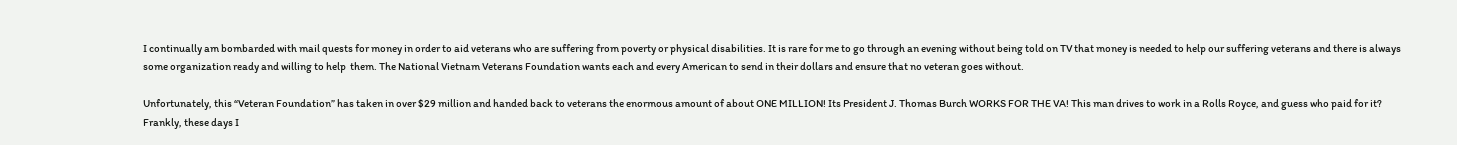I continually am bombarded with mail quests for money in order to aid veterans who are suffering from poverty or physical disabilities. It is rare for me to go through an evening without being told on TV that money is needed to help our suffering veterans and there is always some organization ready and willing to help  them. The National Vietnam Veterans Foundation wants each and every American to send in their dollars and ensure that no veteran goes without.

Unfortunately, this “Veteran Foundation” has taken in over $29 million and handed back to veterans the enormous amount of about ONE MILLION! Its President J. Thomas Burch WORKS FOR THE VA! This man drives to work in a Rolls Royce, and guess who paid for it? Frankly, these days I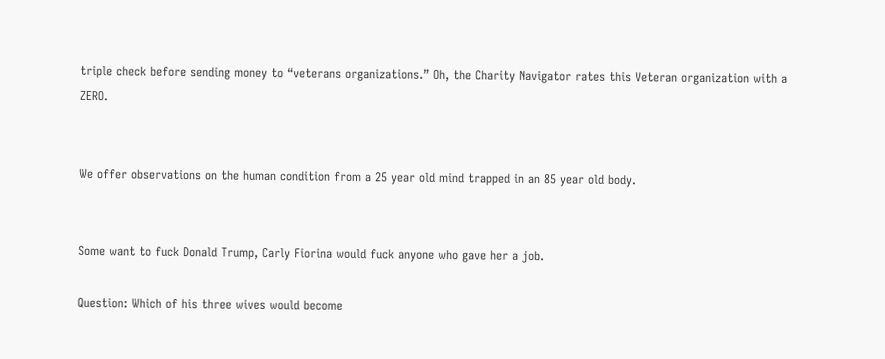triple check before sending money to “veterans organizations.” Oh, the Charity Navigator rates this Veteran organization with a ZERO.


We offer observations on the human condition from a 25 year old mind trapped in an 85 year old body.


Some want to fuck Donald Trump, Carly Fiorina would fuck anyone who gave her a job.

Question: Which of his three wives would become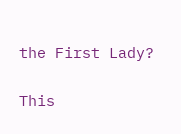the First Lady?

This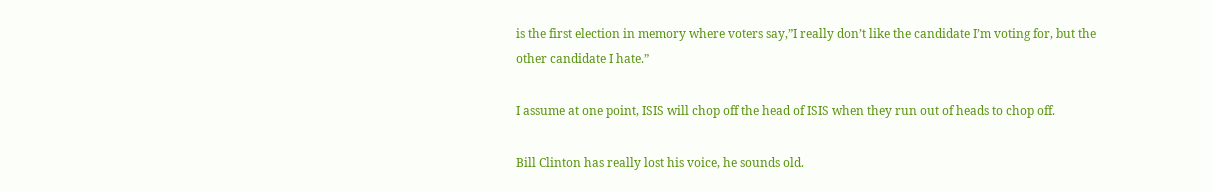is the first election in memory where voters say,”I really don’t like the candidate I’m voting for, but the  other candidate I hate.”

I assume at one point, ISIS will chop off the head of ISIS when they run out of heads to chop off.

Bill Clinton has really lost his voice, he sounds old.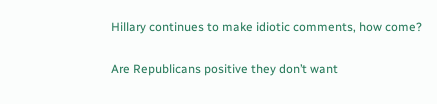Hillary continues to make idiotic comments, how come?

Are Republicans positive they don’t want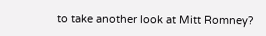to take another look at Mitt Romney?